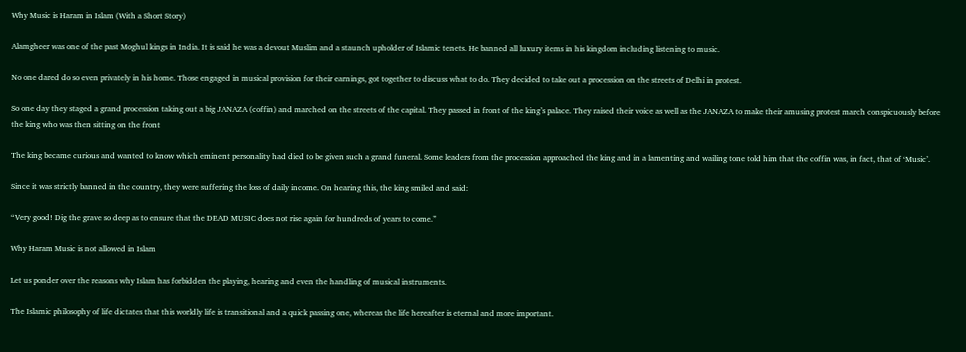Why Music is Haram in Islam (With a Short Story)

Alamgheer was one of the past Moghul kings in India. It is said he was a devout Muslim and a staunch upholder of Islamic tenets. He banned all luxury items in his kingdom including listening to music.

No one dared do so even privately in his home. Those engaged in musical provision for their earnings, got together to discuss what to do. They decided to take out a procession on the streets of Delhi in protest.

So one day they staged a grand procession taking out a big JANAZA (coffin) and marched on the streets of the capital. They passed in front of the king’s palace. They raised their voice as well as the JANAZA to make their amusing protest march conspicuously before the king who was then sitting on the front

The king became curious and wanted to know which eminent personality had died to be given such a grand funeral. Some leaders from the procession approached the king and in a lamenting and wailing tone told him that the coffin was, in fact, that of ‘Music’.

Since it was strictly banned in the country, they were suffering the loss of daily income. On hearing this, the king smiled and said:

“Very good! Dig the grave so deep as to ensure that the DEAD MUSIC does not rise again for hundreds of years to come.”

Why Haram Music is not allowed in Islam

Let us ponder over the reasons why Islam has forbidden the playing, hearing and even the handling of musical instruments.

The Islamic philosophy of life dictates that this worldly life is transitional and a quick passing one, whereas the life hereafter is eternal and more important.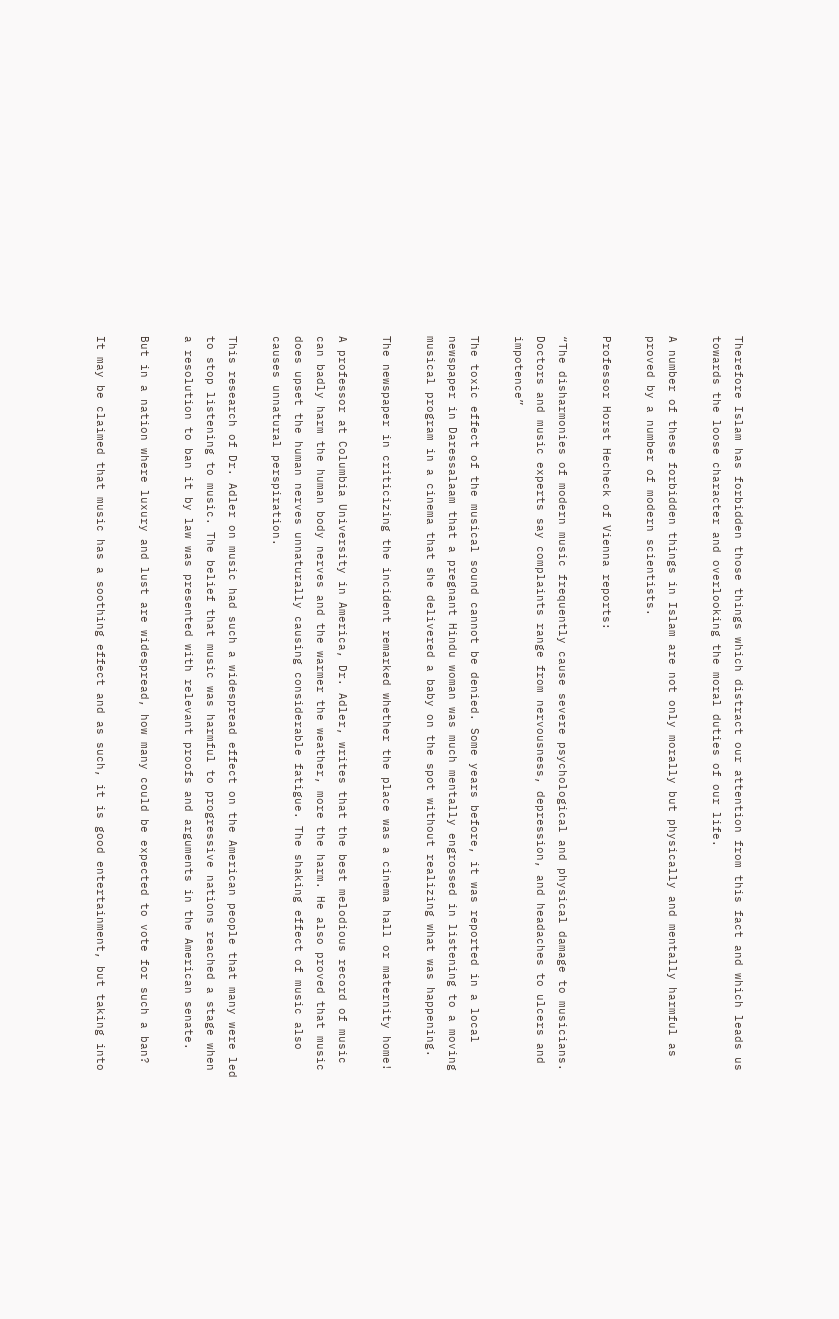Therefore Islam has forbidden those things which distract our attention from this fact and which leads us towards the loose character and overlooking the moral duties of our life.

A number of these forbidden things in Islam are not only morally but physically and mentally harmful as proved by a number of modern scientists.

Professor Horst Hecheck of Vienna reports:

“The disharmonies of modern music frequently cause severe psychological and physical damage to musicians. Doctors and music experts say complaints range from nervousness, depression, and headaches to ulcers and impotence”

The toxic effect of the musical sound cannot be denied. Some years before, it was reported in a local newspaper in Daressalaam that a pregnant Hindu woman was much mentally engrossed in listening to a moving musical program in a cinema that she delivered a baby on the spot without realizing what was happening.

The newspaper in criticizing the incident remarked whether the place was a cinema hall or maternity home!

A professor at Columbia University in America, Dr. Adler, writes that the best melodious record of music can badly harm the human body nerves and the warmer the weather, more the harm. He also proved that music does upset the human nerves unnaturally causing considerable fatigue. The shaking effect of music also causes unnatural perspiration.

This research of Dr. Adler on music had such a widespread effect on the American people that many were led to stop listening to music. The belief that music was harmful to progressive nations reached a stage when a resolution to ban it by law was presented with relevant proofs and arguments in the American senate.

But in a nation where luxury and lust are widespread, how many could be expected to vote for such a ban?

It may be claimed that music has a soothing effect and as such, it is good entertainment, but taking into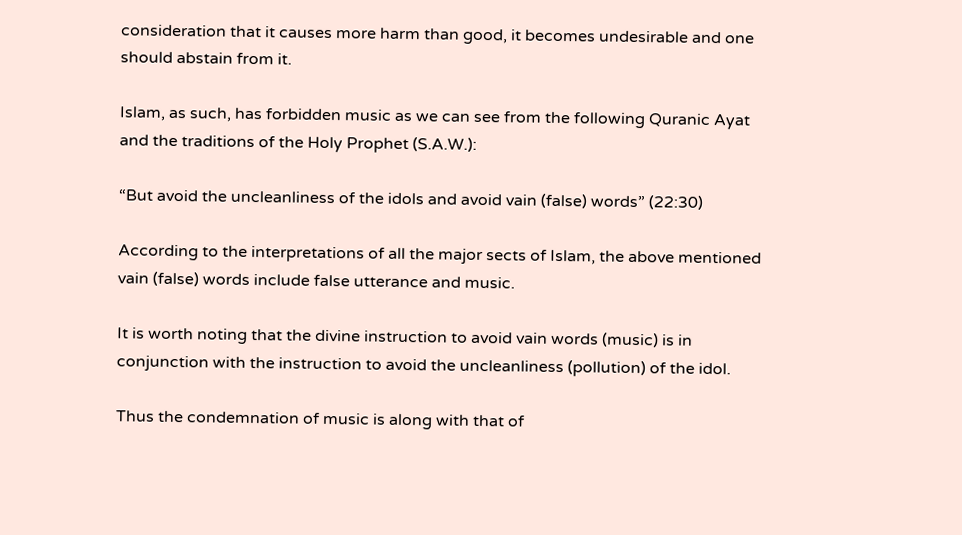consideration that it causes more harm than good, it becomes undesirable and one should abstain from it.

Islam, as such, has forbidden music as we can see from the following Quranic Ayat and the traditions of the Holy Prophet (S.A.W.):

“But avoid the uncleanliness of the idols and avoid vain (false) words” (22:30)

According to the interpretations of all the major sects of Islam, the above mentioned vain (false) words include false utterance and music.

It is worth noting that the divine instruction to avoid vain words (music) is in conjunction with the instruction to avoid the uncleanliness (pollution) of the idol.

Thus the condemnation of music is along with that of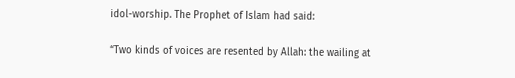idol-worship. The Prophet of Islam had said:

“Two kinds of voices are resented by Allah: the wailing at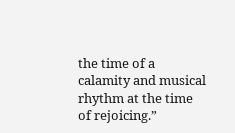the time of a calamity and musical rhythm at the time of rejoicing.”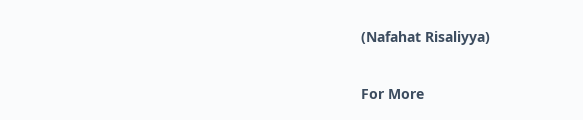(Nafahat Risaliyya)

For More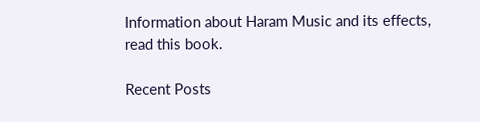Information about Haram Music and its effects, read this book.

Recent Posts